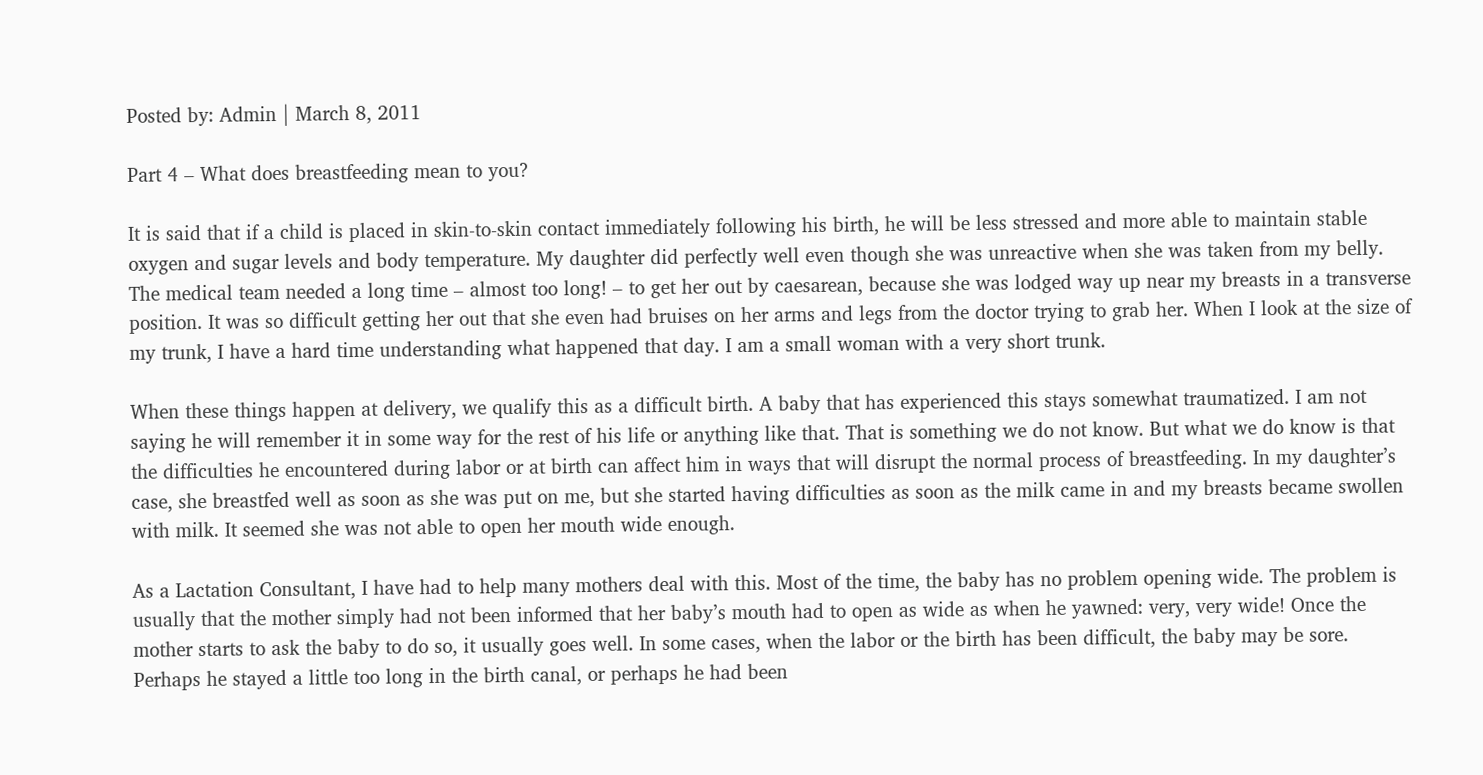Posted by: Admin | March 8, 2011

Part 4 – What does breastfeeding mean to you?

It is said that if a child is placed in skin-to-skin contact immediately following his birth, he will be less stressed and more able to maintain stable oxygen and sugar levels and body temperature. My daughter did perfectly well even though she was unreactive when she was taken from my belly. The medical team needed a long time – almost too long! – to get her out by caesarean, because she was lodged way up near my breasts in a transverse position. It was so difficult getting her out that she even had bruises on her arms and legs from the doctor trying to grab her. When I look at the size of my trunk, I have a hard time understanding what happened that day. I am a small woman with a very short trunk.

When these things happen at delivery, we qualify this as a difficult birth. A baby that has experienced this stays somewhat traumatized. I am not saying he will remember it in some way for the rest of his life or anything like that. That is something we do not know. But what we do know is that the difficulties he encountered during labor or at birth can affect him in ways that will disrupt the normal process of breastfeeding. In my daughter’s case, she breastfed well as soon as she was put on me, but she started having difficulties as soon as the milk came in and my breasts became swollen with milk. It seemed she was not able to open her mouth wide enough.

As a Lactation Consultant, I have had to help many mothers deal with this. Most of the time, the baby has no problem opening wide. The problem is usually that the mother simply had not been informed that her baby’s mouth had to open as wide as when he yawned: very, very wide! Once the mother starts to ask the baby to do so, it usually goes well. In some cases, when the labor or the birth has been difficult, the baby may be sore. Perhaps he stayed a little too long in the birth canal, or perhaps he had been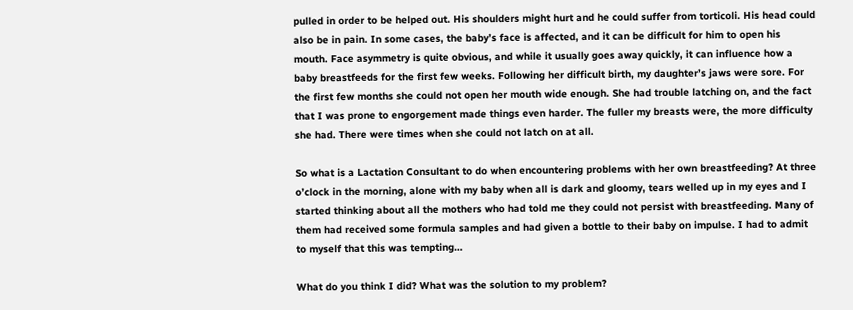pulled in order to be helped out. His shoulders might hurt and he could suffer from torticoli. His head could also be in pain. In some cases, the baby’s face is affected, and it can be difficult for him to open his mouth. Face asymmetry is quite obvious, and while it usually goes away quickly, it can influence how a baby breastfeeds for the first few weeks. Following her difficult birth, my daughter’s jaws were sore. For the first few months she could not open her mouth wide enough. She had trouble latching on, and the fact that I was prone to engorgement made things even harder. The fuller my breasts were, the more difficulty she had. There were times when she could not latch on at all.

So what is a Lactation Consultant to do when encountering problems with her own breastfeeding? At three o’clock in the morning, alone with my baby when all is dark and gloomy, tears welled up in my eyes and I started thinking about all the mothers who had told me they could not persist with breastfeeding. Many of them had received some formula samples and had given a bottle to their baby on impulse. I had to admit to myself that this was tempting…

What do you think I did? What was the solution to my problem?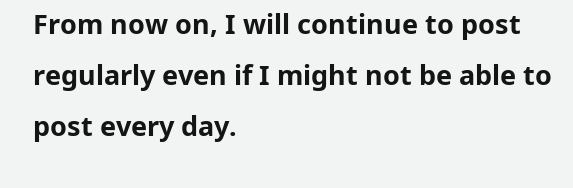From now on, I will continue to post regularly even if I might not be able to post every day.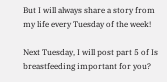But I will always share a story from my life every Tuesday of the week!

Next Tuesday, I will post part 5 of Is breastfeeding important for you?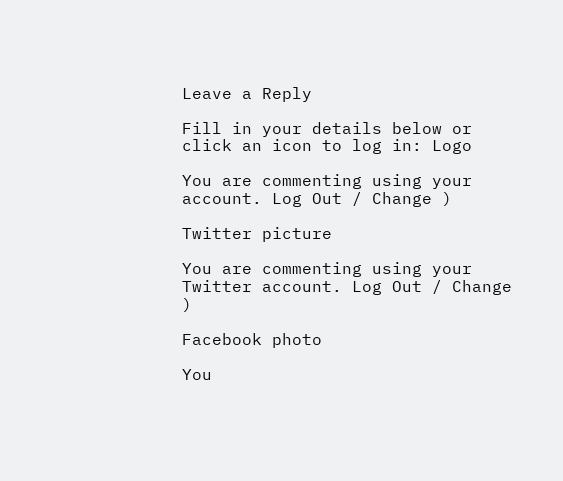Leave a Reply

Fill in your details below or click an icon to log in: Logo

You are commenting using your account. Log Out / Change )

Twitter picture

You are commenting using your Twitter account. Log Out / Change )

Facebook photo

You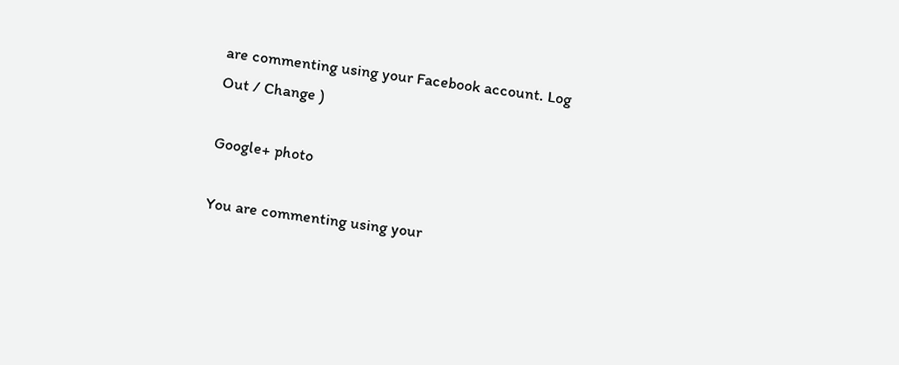are commenting using your Facebook account. Log Out / Change )

Google+ photo

You are commenting using your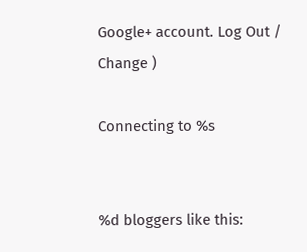Google+ account. Log Out / Change )

Connecting to %s


%d bloggers like this: